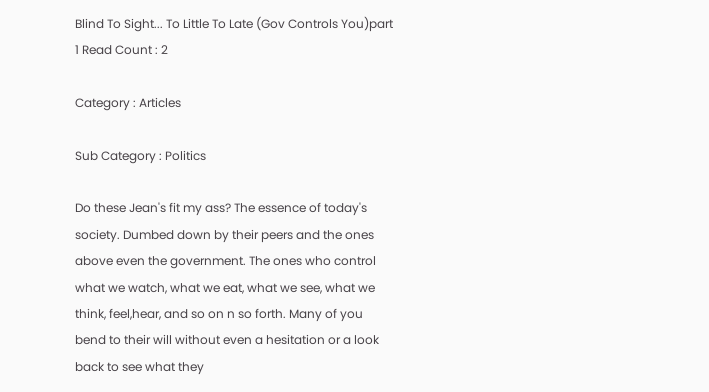Blind To Sight... To Little To Late (Gov Controls You)part 1 Read Count : 2

Category : Articles

Sub Category : Politics

Do these Jean's fit my ass? The essence of today's society. Dumbed down by their peers and the ones above even the government. The ones who control what we watch, what we eat, what we see, what we think, feel,hear, and so on n so forth. Many of you bend to their will without even a hesitation or a look back to see what they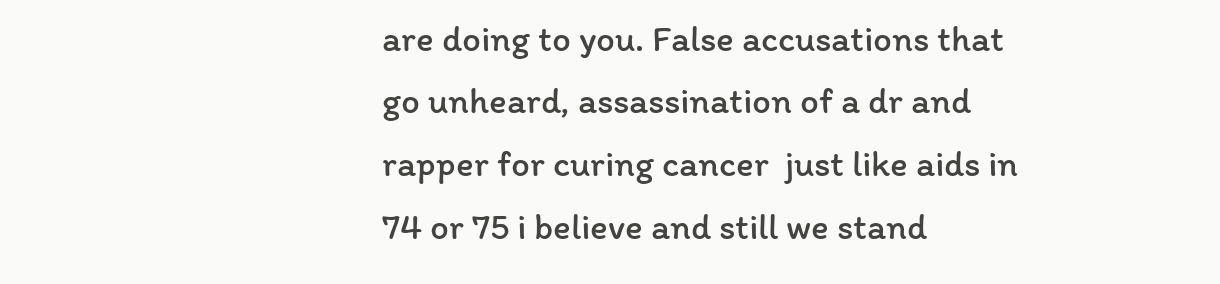are doing to you. False accusations that go unheard, assassination of a dr and rapper for curing cancer  just like aids in 74 or 75 i believe and still we stand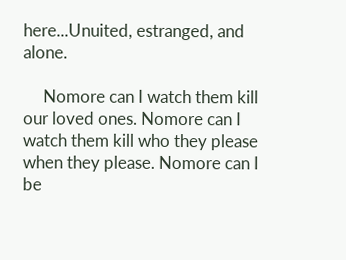here...Unuited, estranged, and alone.

     Nomore can I watch them kill our loved ones. Nomore can I watch them kill who they please when they please. Nomore can I be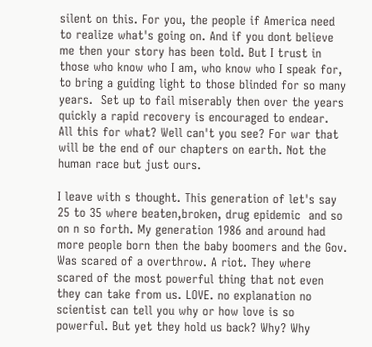silent on this. For you, the people if America need to realize what's going on. And if you dont believe me then your story has been told. But I trust in those who know who I am, who know who I speak for, to bring a guiding light to those blinded for so many years.  Set up to fail miserably then over the years quickly a rapid recovery is encouraged to endear.  All this for what? Well can't you see? For war that will be the end of our chapters on earth. Not the human race but just ours.

I leave with s thought. This generation of let's say 25 to 35 where beaten,broken, drug epidemic  and so on n so forth. My generation 1986 and around had more people born then the baby boomers and the Gov. Was scared of a overthrow. A riot. They where scared of the most powerful thing that not even they can take from us. LOVE. no explanation no scientist can tell you why or how love is so powerful. But yet they hold us back? Why? Why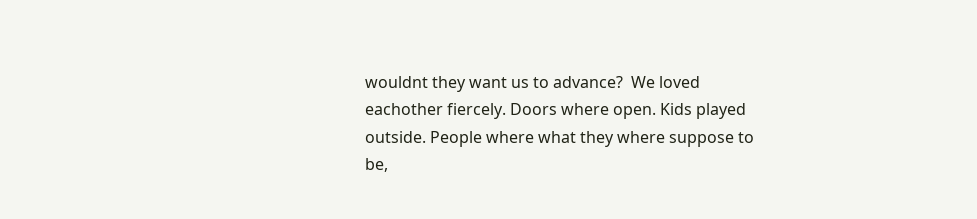wouldnt they want us to advance?  We loved eachother fiercely. Doors where open. Kids played outside. People where what they where suppose to be,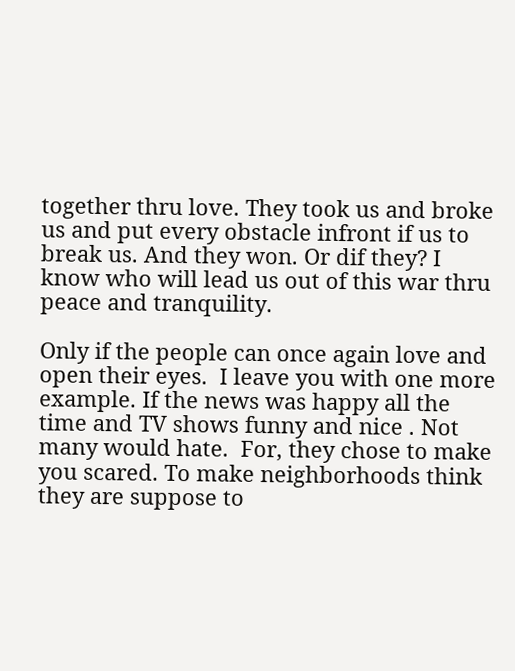together thru love. They took us and broke us and put every obstacle infront if us to break us. And they won. Or dif they? I know who will lead us out of this war thru peace and tranquility.

Only if the people can once again love and open their eyes.  I leave you with one more example. If the news was happy all the time and TV shows funny and nice . Not many would hate.  For, they chose to make you scared. To make neighborhoods think they are suppose to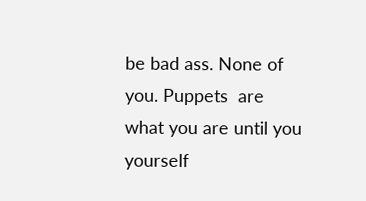be bad ass. None of you. Puppets  are what you are until you yourself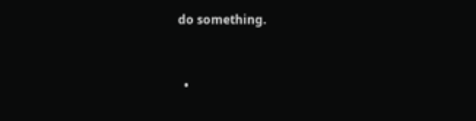do something.


  •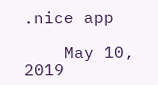.nice app

    May 10, 2019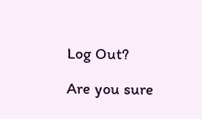Log Out?

Are you sure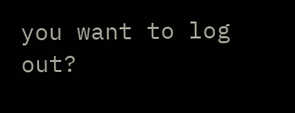you want to log out?